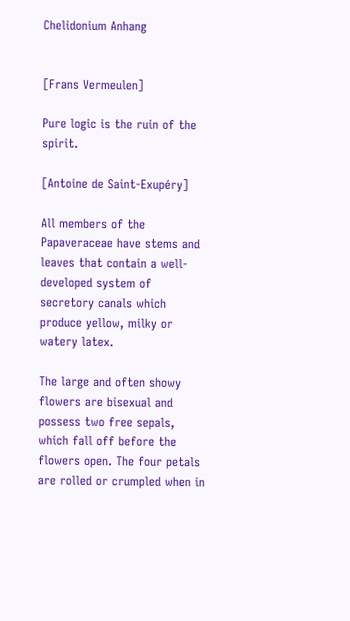Chelidonium Anhang


[Frans Vermeulen]

Pure logic is the ruin of the spirit.

[Antoine de Saint-Exupéry]

All members of the Papaveraceae have stems and leaves that contain a well-developed system of secretory canals which produce yellow, milky or watery latex.

The large and often showy flowers are bisexual and possess two free sepals, which fall off before the flowers open. The four petals are rolled or crumpled when in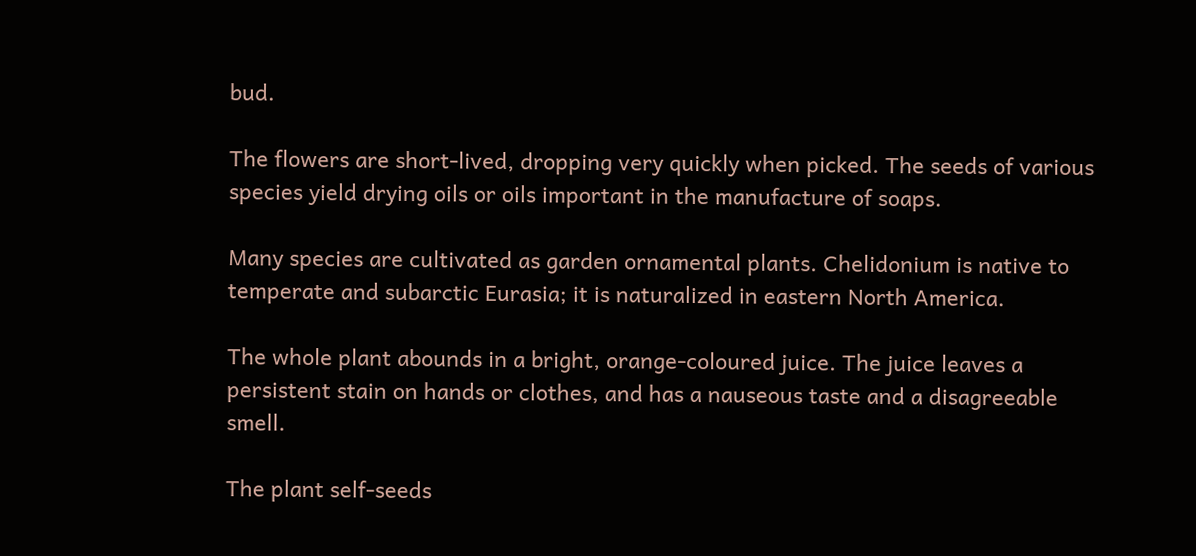bud.

The flowers are short-lived, dropping very quickly when picked. The seeds of various species yield drying oils or oils important in the manufacture of soaps.

Many species are cultivated as garden ornamental plants. Chelidonium is native to temperate and subarctic Eurasia; it is naturalized in eastern North America.

The whole plant abounds in a bright, orange-coloured juice. The juice leaves a persistent stain on hands or clothes, and has a nauseous taste and a disagreeable smell.

The plant self-seeds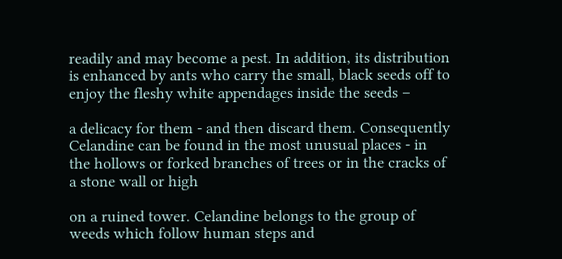readily and may become a pest. In addition, its distribution is enhanced by ants who carry the small, black seeds off to enjoy the fleshy white appendages inside the seeds –

a delicacy for them - and then discard them. Consequently Celandine can be found in the most unusual places - in the hollows or forked branches of trees or in the cracks of a stone wall or high

on a ruined tower. Celandine belongs to the group of weeds which follow human steps and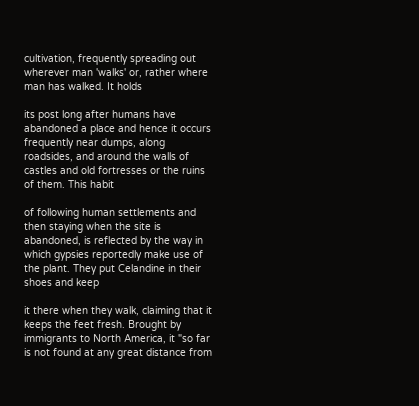cultivation, frequently spreading out wherever man 'walks' or, rather where man has walked. It holds

its post long after humans have abandoned a place and hence it occurs frequently near dumps, along roadsides, and around the walls of castles and old fortresses or the ruins of them. This habit

of following human settlements and then staying when the site is abandoned, is reflected by the way in which gypsies reportedly make use of the plant. They put Celandine in their shoes and keep

it there when they walk, claiming that it keeps the feet fresh. Brought by immigrants to North America, it "so far is not found at any great distance from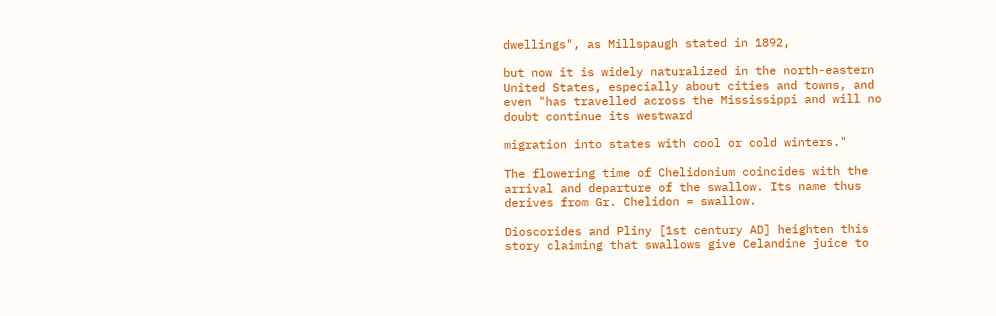dwellings", as Millspaugh stated in 1892,

but now it is widely naturalized in the north-eastern United States, especially about cities and towns, and even "has travelled across the Mississippi and will no doubt continue its westward

migration into states with cool or cold winters."

The flowering time of Chelidonium coincides with the arrival and departure of the swallow. Its name thus derives from Gr. Chelidon = swallow.

Dioscorides and Pliny [1st century AD] heighten this story claiming that swallows give Celandine juice to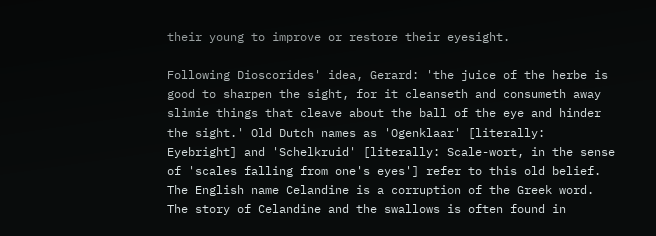their young to improve or restore their eyesight.

Following Dioscorides' idea, Gerard: 'the juice of the herbe is good to sharpen the sight, for it cleanseth and consumeth away slimie things that cleave about the ball of the eye and hinder the sight.' Old Dutch names as 'Ogenklaar' [literally: Eyebright] and 'Schelkruid' [literally: Scale-wort, in the sense of 'scales falling from one's eyes'] refer to this old belief. The English name Celandine is a corruption of the Greek word. The story of Celandine and the swallows is often found in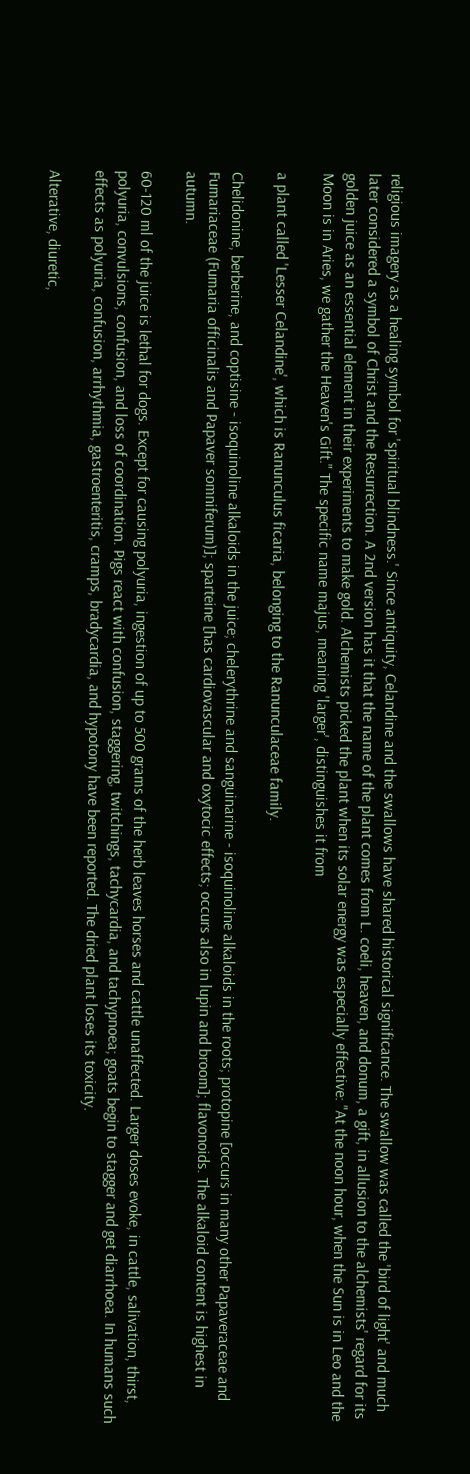religious imagery as a healing symbol for 'spiritual blindness.' Since antiquity, Celandine and the swallows have shared historical significance. The swallow was called the 'bird of light' and much later considered a symbol of Christ and the Resurrection. A 2nd version has it that the name of the plant comes from L. coeli, heaven, and donum, a gift, in allusion to the alchemists' regard for its golden juice as an essential element in their experiments to make gold. Alchemists picked the plant when its solar energy was especially effective: "At the noon hour, when the Sun is in Leo and the Moon is in Aries, we gather the Heaven's Gift." The specific name majus, meaning 'larger', distinguishes it from

a plant called 'Lesser Celandine', which is Ranunculus ficaria, belonging to the Ranunculaceae family.

Chelidonine, berberine, and coptisine - isoquinoline alkaloids in the juice; chelerythrine and sanguinarine - isoquinoline alkaloids in the roots; protopine [occurs in many other Papaveraceae and Fumariaceae (Fumaria officinalis and Papaver somniferum)]; sparteine [has cardiovascular and oxytocic effects; occurs also in lupin and broom]; flavonoids. The alkaloid content is highest in autumn.

60-120 ml of the juice is lethal for dogs. Except for causing polyuria, ingestion of up to 500 grams of the herb leaves horses and cattle unaffected. Larger doses evoke, in cattle, salivation, thirst, polyuria, convulsions, confusion, and loss of coordination. Pigs react with confusion, staggering, twitchings, tachycardia, and tachypnoea; goats begin to stagger and get diarrhoea. In humans such effects as polyuria, confusion, arrhythmia, gastroenteritis, cramps, bradycardia, and hypotony have been reported. The dried plant loses its toxicity.

Alterative, diuretic,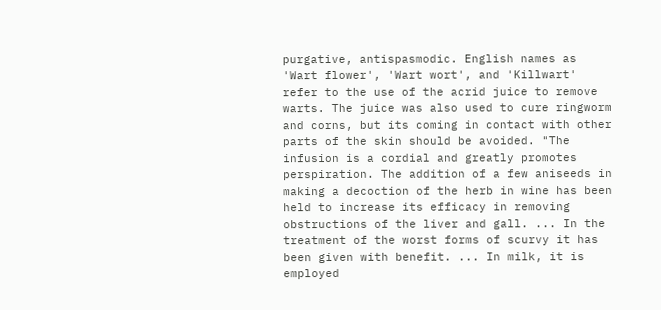purgative, antispasmodic. English names as 'Wart flower', 'Wart wort', and 'Killwart' refer to the use of the acrid juice to remove warts. The juice was also used to cure ringworm and corns, but its coming in contact with other parts of the skin should be avoided. "The infusion is a cordial and greatly promotes perspiration. The addition of a few aniseeds in making a decoction of the herb in wine has been held to increase its efficacy in removing obstructions of the liver and gall. ... In the treatment of the worst forms of scurvy it has been given with benefit. ... In milk, it is employed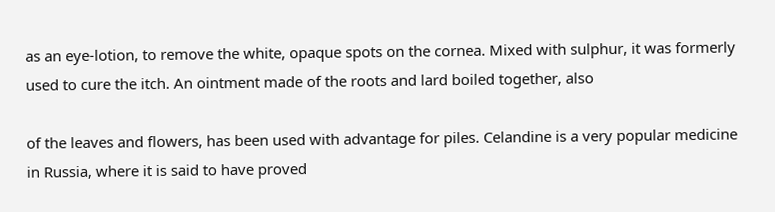as an eye-lotion, to remove the white, opaque spots on the cornea. Mixed with sulphur, it was formerly used to cure the itch. An ointment made of the roots and lard boiled together, also

of the leaves and flowers, has been used with advantage for piles. Celandine is a very popular medicine in Russia, where it is said to have proved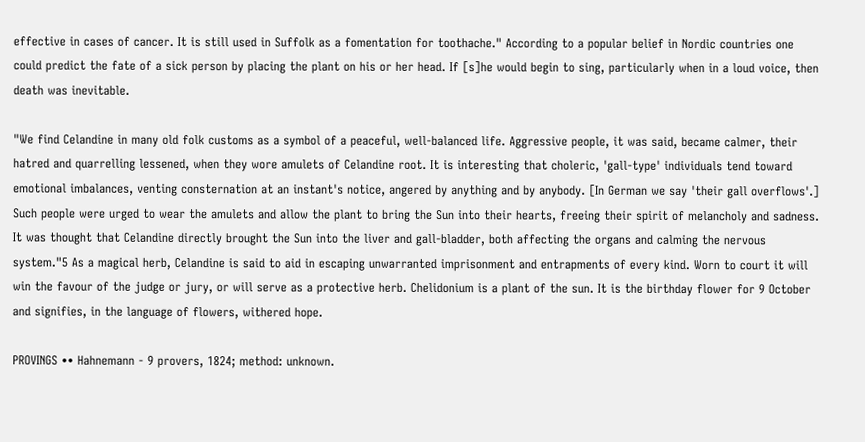effective in cases of cancer. It is still used in Suffolk as a fomentation for toothache." According to a popular belief in Nordic countries one could predict the fate of a sick person by placing the plant on his or her head. If [s]he would begin to sing, particularly when in a loud voice, then death was inevitable.

"We find Celandine in many old folk customs as a symbol of a peaceful, well-balanced life. Aggressive people, it was said, became calmer, their hatred and quarrelling lessened, when they wore amulets of Celandine root. It is interesting that choleric, 'gall-type' individuals tend toward emotional imbalances, venting consternation at an instant's notice, angered by anything and by anybody. [In German we say 'their gall overflows'.] Such people were urged to wear the amulets and allow the plant to bring the Sun into their hearts, freeing their spirit of melancholy and sadness. It was thought that Celandine directly brought the Sun into the liver and gall-bladder, both affecting the organs and calming the nervous system."5 As a magical herb, Celandine is said to aid in escaping unwarranted imprisonment and entrapments of every kind. Worn to court it will win the favour of the judge or jury, or will serve as a protective herb. Chelidonium is a plant of the sun. It is the birthday flower for 9 October and signifies, in the language of flowers, withered hope.

PROVINGS •• Hahnemann - 9 provers, 1824; method: unknown.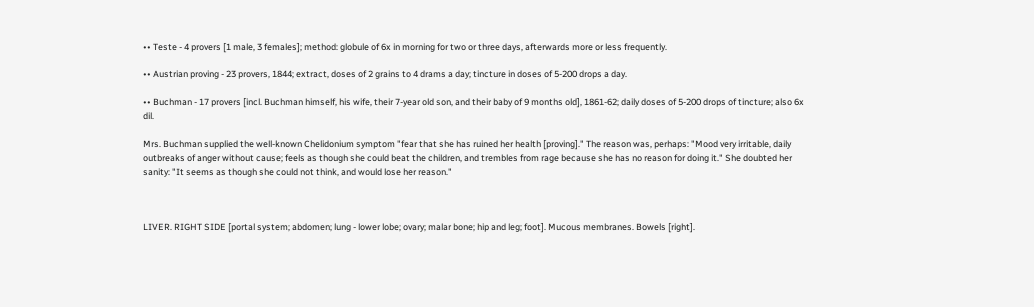•• Teste - 4 provers [1 male, 3 females]; method: globule of 6x in morning for two or three days, afterwards more or less frequently.

•• Austrian proving - 23 provers, 1844; extract, doses of 2 grains to 4 drams a day; tincture in doses of 5-200 drops a day.

•• Buchman - 17 provers [incl. Buchman himself, his wife, their 7-year old son, and their baby of 9 months old], 1861-62; daily doses of 5-200 drops of tincture; also 6x dil.

Mrs. Buchman supplied the well-known Chelidonium symptom "fear that she has ruined her health [proving]." The reason was, perhaps: "Mood very irritable, daily outbreaks of anger without cause; feels as though she could beat the children, and trembles from rage because she has no reason for doing it." She doubted her sanity: "It seems as though she could not think, and would lose her reason."



LIVER. RIGHT SIDE [portal system; abdomen; lung - lower lobe; ovary; malar bone; hip and leg; foot]. Mucous membranes. Bowels [right].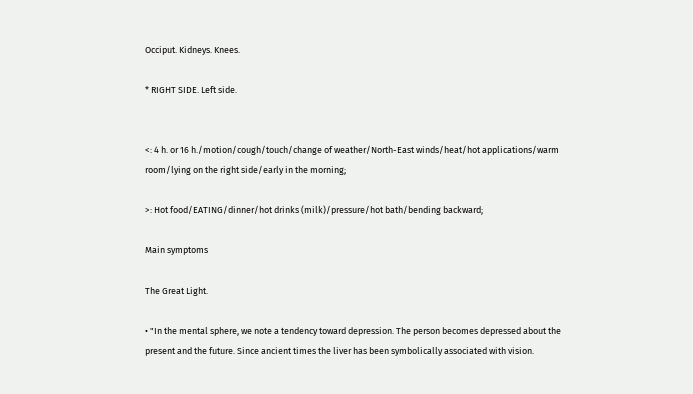Occiput. Kidneys. Knees.

* RIGHT SIDE. Left side.


<: 4 h. or 16 h./motion/cough/touch/change of weather/North-East winds/heat/hot applications/warm room/lying on the right side/early in the morning;

>: Hot food/EATING/dinner/hot drinks (milk)/pressure/hot bath/bending backward;

Main symptoms

The Great Light.

• "In the mental sphere, we note a tendency toward depression. The person becomes depressed about the present and the future. Since ancient times the liver has been symbolically associated with vision.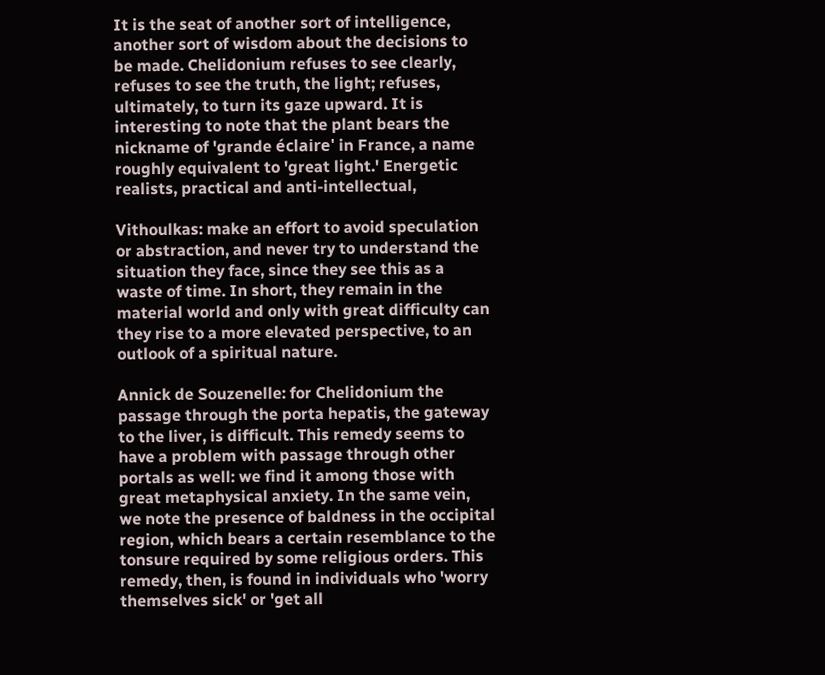It is the seat of another sort of intelligence, another sort of wisdom about the decisions to be made. Chelidonium refuses to see clearly, refuses to see the truth, the light; refuses, ultimately, to turn its gaze upward. It is interesting to note that the plant bears the nickname of 'grande éclaire' in France, a name roughly equivalent to 'great light.' Energetic realists, practical and anti-intellectual,

Vithoulkas: make an effort to avoid speculation or abstraction, and never try to understand the situation they face, since they see this as a waste of time. In short, they remain in the material world and only with great difficulty can they rise to a more elevated perspective, to an outlook of a spiritual nature.

Annick de Souzenelle: for Chelidonium the passage through the porta hepatis, the gateway to the liver, is difficult. This remedy seems to have a problem with passage through other portals as well: we find it among those with great metaphysical anxiety. In the same vein, we note the presence of baldness in the occipital region, which bears a certain resemblance to the tonsure required by some religious orders. This remedy, then, is found in individuals who 'worry themselves sick' or 'get all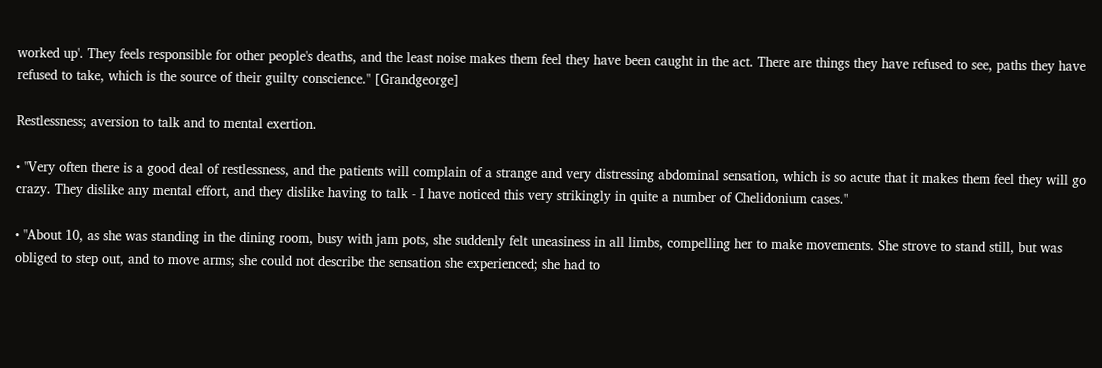worked up'. They feels responsible for other people's deaths, and the least noise makes them feel they have been caught in the act. There are things they have refused to see, paths they have refused to take, which is the source of their guilty conscience." [Grandgeorge]

Restlessness; aversion to talk and to mental exertion.

• "Very often there is a good deal of restlessness, and the patients will complain of a strange and very distressing abdominal sensation, which is so acute that it makes them feel they will go crazy. They dislike any mental effort, and they dislike having to talk - I have noticed this very strikingly in quite a number of Chelidonium cases."

• "About 10, as she was standing in the dining room, busy with jam pots, she suddenly felt uneasiness in all limbs, compelling her to make movements. She strove to stand still, but was obliged to step out, and to move arms; she could not describe the sensation she experienced; she had to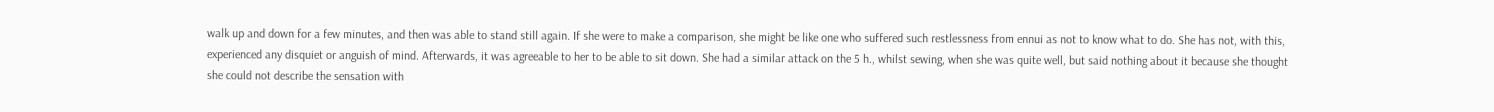walk up and down for a few minutes, and then was able to stand still again. If she were to make a comparison, she might be like one who suffered such restlessness from ennui as not to know what to do. She has not, with this, experienced any disquiet or anguish of mind. Afterwards, it was agreeable to her to be able to sit down. She had a similar attack on the 5 h., whilst sewing, when she was quite well, but said nothing about it because she thought she could not describe the sensation with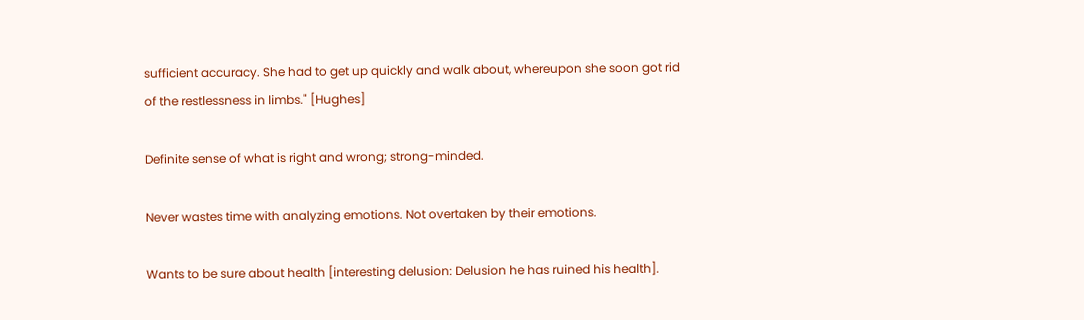sufficient accuracy. She had to get up quickly and walk about, whereupon she soon got rid of the restlessness in limbs." [Hughes]

Definite sense of what is right and wrong; strong-minded.

Never wastes time with analyzing emotions. Not overtaken by their emotions.

Wants to be sure about health [interesting delusion: Delusion he has ruined his health].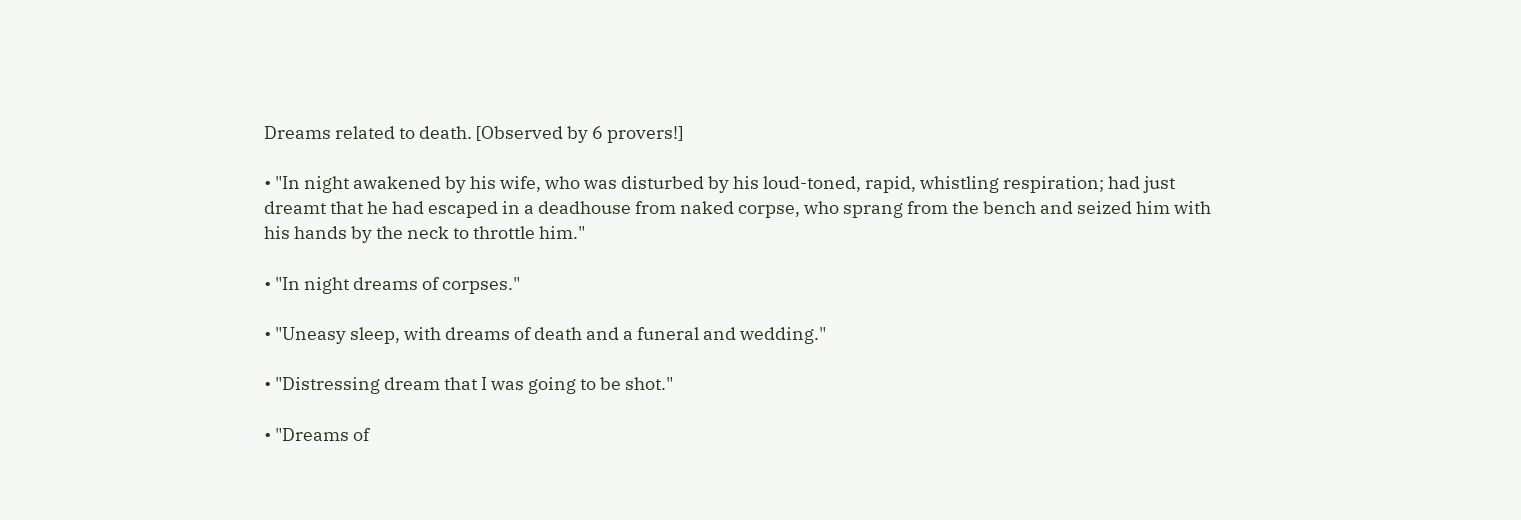Dreams related to death. [Observed by 6 provers!]

• "In night awakened by his wife, who was disturbed by his loud-toned, rapid, whistling respiration; had just dreamt that he had escaped in a deadhouse from naked corpse, who sprang from the bench and seized him with his hands by the neck to throttle him."

• "In night dreams of corpses."

• "Uneasy sleep, with dreams of death and a funeral and wedding."

• "Distressing dream that I was going to be shot."

• "Dreams of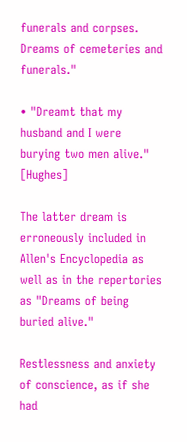funerals and corpses. Dreams of cemeteries and funerals."

• "Dreamt that my husband and I were burying two men alive." [Hughes]

The latter dream is erroneously included in Allen's Encyclopedia as well as in the repertories as "Dreams of being buried alive."

Restlessness and anxiety of conscience, as if she had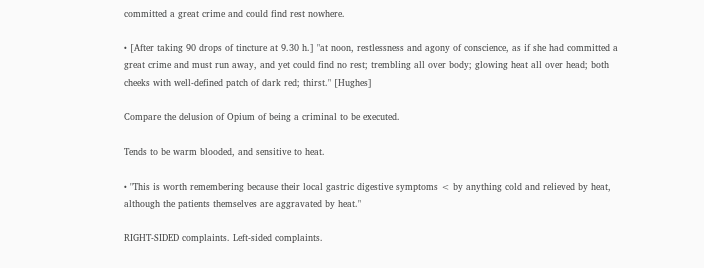committed a great crime and could find rest nowhere.

• [After taking 90 drops of tincture at 9.30 h.] "at noon, restlessness and agony of conscience, as if she had committed a great crime and must run away, and yet could find no rest; trembling all over body; glowing heat all over head; both cheeks with well-defined patch of dark red; thirst." [Hughes]

Compare the delusion of Opium of being a criminal to be executed.

Tends to be warm blooded, and sensitive to heat.

• "This is worth remembering because their local gastric digestive symptoms < by anything cold and relieved by heat, although the patients themselves are aggravated by heat."

RIGHT-SIDED complaints. Left-sided complaints.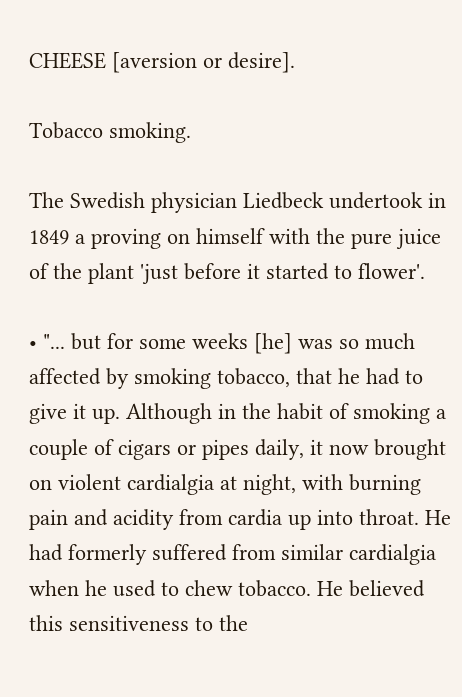CHEESE [aversion or desire].

Tobacco smoking.

The Swedish physician Liedbeck undertook in 1849 a proving on himself with the pure juice of the plant 'just before it started to flower'.

• "... but for some weeks [he] was so much affected by smoking tobacco, that he had to give it up. Although in the habit of smoking a couple of cigars or pipes daily, it now brought on violent cardialgia at night, with burning pain and acidity from cardia up into throat. He had formerly suffered from similar cardialgia when he used to chew tobacco. He believed this sensitiveness to the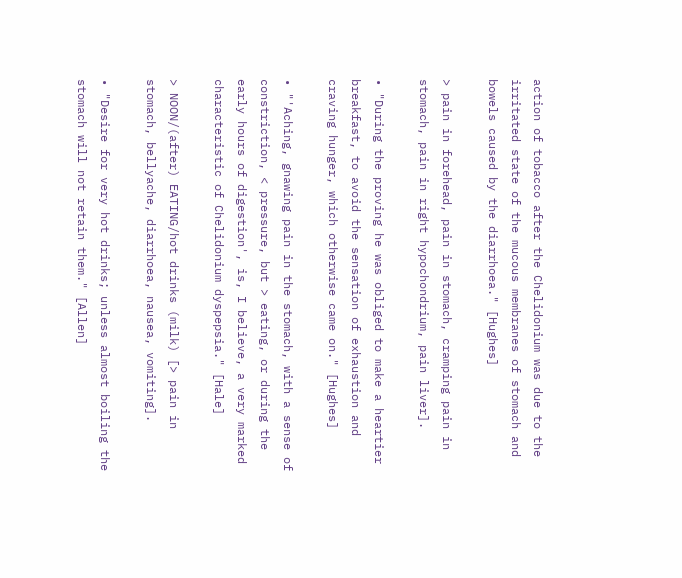action of tobacco after the Chelidonium was due to the irritated state of the mucous membranes of stomach and bowels caused by the diarrhoea." [Hughes]

> pain in forehead, pain in stomach, cramping pain in stomach, pain in right hypochondrium, pain liver].

• "During the proving he was obliged to make a heartier breakfast, to avoid the sensation of exhaustion and craving hunger, which otherwise came on." [Hughes]

• "'Aching, gnawing pain in the stomach, with a sense of constriction, < pressure, but > eating, or during the early hours of digestion', is, I believe, a very marked characteristic of Chelidonium dyspepsia." [Hale]

> NOON/(after) EATING/hot drinks (milk) [> pain in stomach, bellyache, diarrhoea, nausea, vomiting].

• "Desire for very hot drinks; unless almost boiling the stomach will not retain them." [Allen]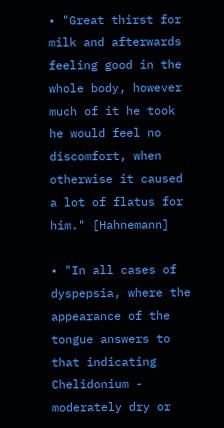• "Great thirst for milk and afterwards feeling good in the whole body, however much of it he took he would feel no discomfort, when otherwise it caused a lot of flatus for him." [Hahnemann]

• "In all cases of dyspepsia, where the appearance of the tongue answers to that indicating Chelidonium - moderately dry or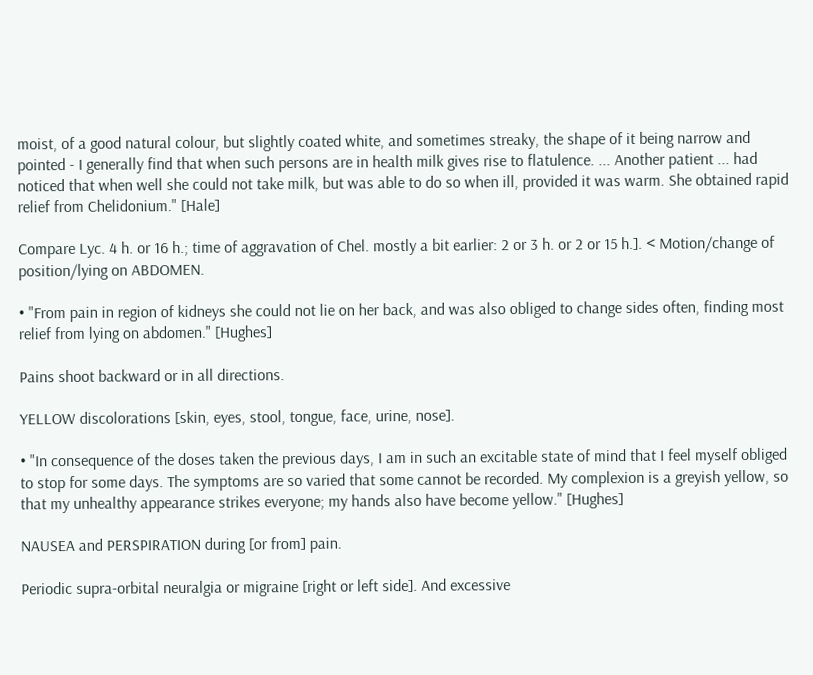moist, of a good natural colour, but slightly coated white, and sometimes streaky, the shape of it being narrow and pointed - I generally find that when such persons are in health milk gives rise to flatulence. ... Another patient ... had noticed that when well she could not take milk, but was able to do so when ill, provided it was warm. She obtained rapid relief from Chelidonium." [Hale]

Compare Lyc. 4 h. or 16 h.; time of aggravation of Chel. mostly a bit earlier: 2 or 3 h. or 2 or 15 h.]. < Motion/change of position/lying on ABDOMEN.

• "From pain in region of kidneys she could not lie on her back, and was also obliged to change sides often, finding most relief from lying on abdomen." [Hughes]

Pains shoot backward or in all directions.

YELLOW discolorations [skin, eyes, stool, tongue, face, urine, nose].

• "In consequence of the doses taken the previous days, I am in such an excitable state of mind that I feel myself obliged to stop for some days. The symptoms are so varied that some cannot be recorded. My complexion is a greyish yellow, so that my unhealthy appearance strikes everyone; my hands also have become yellow." [Hughes]

NAUSEA and PERSPIRATION during [or from] pain.

Periodic supra-orbital neuralgia or migraine [right or left side]. And excessive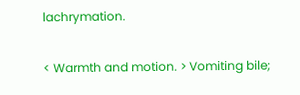lachrymation.

< Warmth and motion. > Vomiting bile;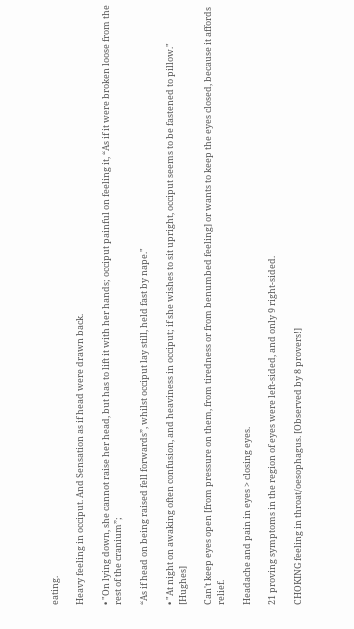eating.

Heavy feeling in occiput. And Sensation as if head were drawn back.

• "On lying down, she cannot raise her head, but has to lift it with her hands; occiput painful on feeling it, “As if it were broken loose from the rest of the cranium”;

“As if head on being raised fell forwards”, whilst occiput lay still, held fast by nape."

• "At night on awaking often confusion, and heaviness in occiput; if she wishes to sit upright, occiput seems to be fastened to pillow." [Hughes]

Can't keep eyes open [from pressure on them, from tiredness or from benumbed feeling] or wants to keep the eyes closed, because it affords relief.

Headache and pain in eyes > closing eyes.

21 proving symptoms in the region of eyes were left-sided, and only 9 right-sided.

CHOKING feeling in throat/oesophagus. [Observed by 8 provers!]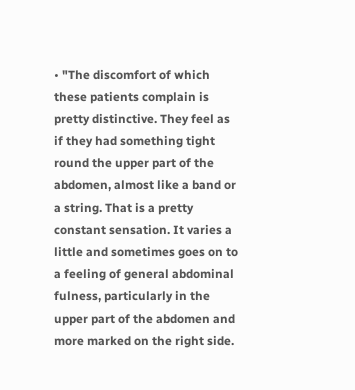• "The discomfort of which these patients complain is pretty distinctive. They feel as if they had something tight round the upper part of the abdomen, almost like a band or a string. That is a pretty constant sensation. It varies a little and sometimes goes on to a feeling of general abdominal fulness, particularly in the upper part of the abdomen and more marked on the right side.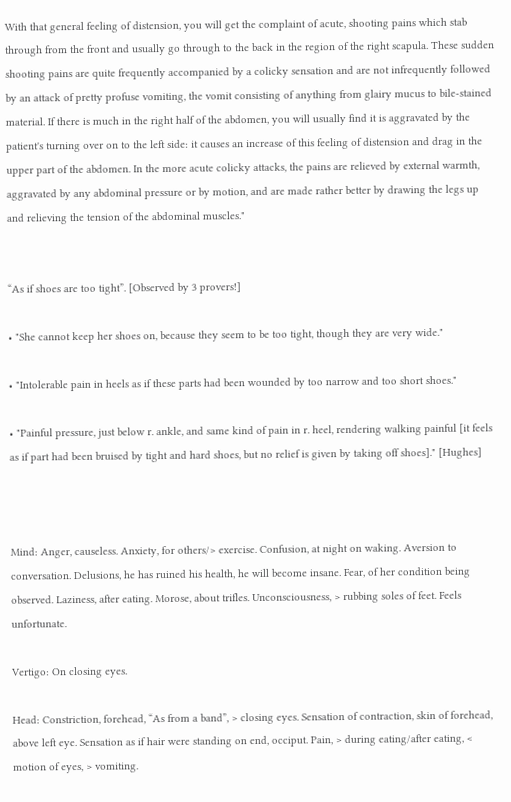With that general feeling of distension, you will get the complaint of acute, shooting pains which stab through from the front and usually go through to the back in the region of the right scapula. These sudden shooting pains are quite frequently accompanied by a colicky sensation and are not infrequently followed by an attack of pretty profuse vomiting, the vomit consisting of anything from glairy mucus to bile-stained material. If there is much in the right half of the abdomen, you will usually find it is aggravated by the patient's turning over on to the left side: it causes an increase of this feeling of distension and drag in the upper part of the abdomen. In the more acute colicky attacks, the pains are relieved by external warmth, aggravated by any abdominal pressure or by motion, and are made rather better by drawing the legs up and relieving the tension of the abdominal muscles."


“As if shoes are too tight”. [Observed by 3 provers!]

• "She cannot keep her shoes on, because they seem to be too tight, though they are very wide."

• "Intolerable pain in heels as if these parts had been wounded by too narrow and too short shoes."

• "Painful pressure, just below r. ankle, and same kind of pain in r. heel, rendering walking painful [it feels as if part had been bruised by tight and hard shoes, but no relief is given by taking off shoes]." [Hughes]



Mind: Anger, causeless. Anxiety, for others/> exercise. Confusion, at night on waking. Aversion to conversation. Delusions, he has ruined his health, he will become insane. Fear, of her condition being observed. Laziness, after eating. Morose, about trifles. Unconsciousness, > rubbing soles of feet. Feels unfortunate.

Vertigo: On closing eyes.

Head: Constriction, forehead, “As from a band”, > closing eyes. Sensation of contraction, skin of forehead, above left eye. Sensation as if hair were standing on end, occiput. Pain, > during eating/after eating, < motion of eyes, > vomiting.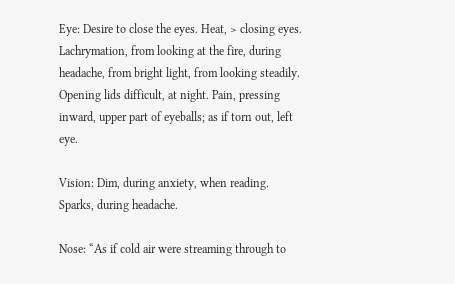Eye: Desire to close the eyes. Heat, > closing eyes. Lachrymation, from looking at the fire, during headache, from bright light, from looking steadily. Opening lids difficult, at night. Pain, pressing inward, upper part of eyeballs; as if torn out, left eye.

Vision: Dim, during anxiety, when reading. Sparks, during headache.

Nose: “As if cold air were streaming through to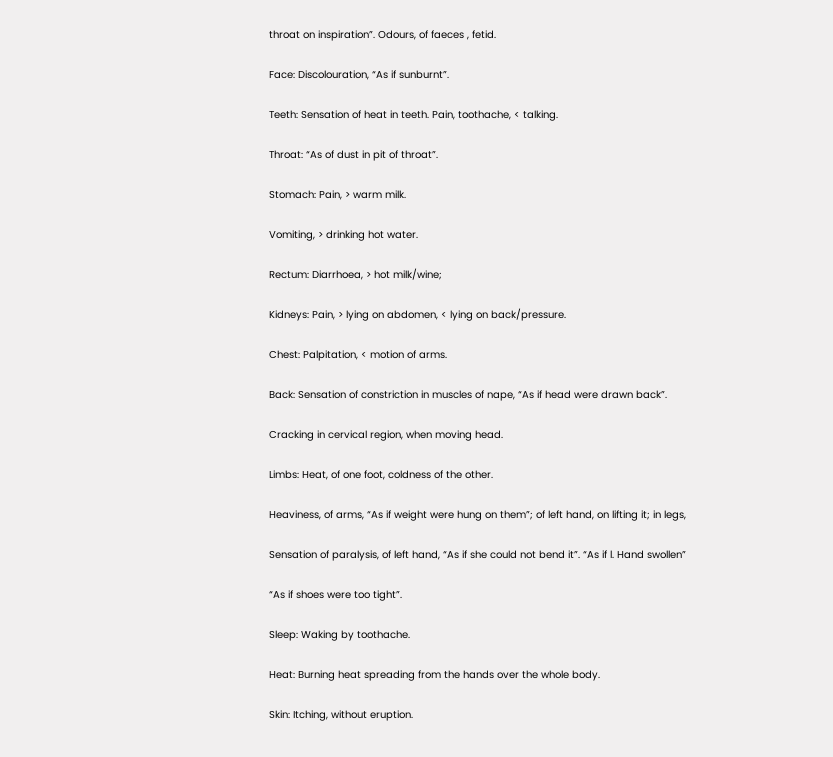throat on inspiration”. Odours, of faeces , fetid.

Face: Discolouration, “As if sunburnt”.

Teeth: Sensation of heat in teeth. Pain, toothache, < talking.

Throat: “As of dust in pit of throat”.

Stomach: Pain, > warm milk.

Vomiting, > drinking hot water.

Rectum: Diarrhoea, > hot milk/wine;

Kidneys: Pain, > lying on abdomen, < lying on back/pressure.

Chest: Palpitation, < motion of arms.

Back: Sensation of constriction in muscles of nape, “As if head were drawn back”.

Cracking in cervical region, when moving head.

Limbs: Heat, of one foot, coldness of the other.

Heaviness, of arms, “As if weight were hung on them”; of left hand, on lifting it; in legs,

Sensation of paralysis, of left hand, “As if she could not bend it”. “As if l. Hand swollen”

“As if shoes were too tight”.

Sleep: Waking by toothache.

Heat: Burning heat spreading from the hands over the whole body.

Skin: Itching, without eruption.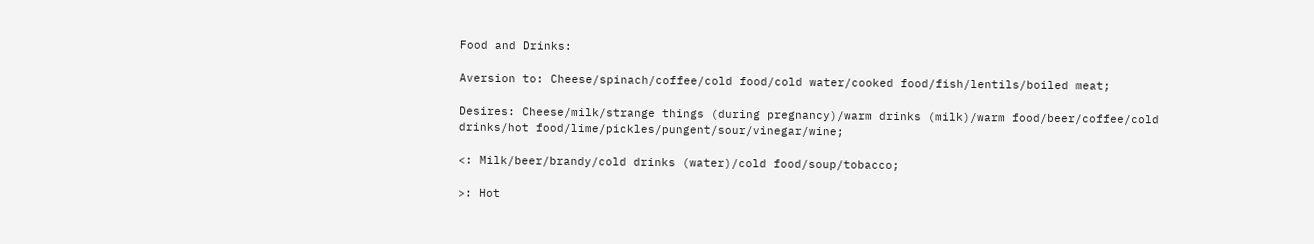Food and Drinks:

Aversion to: Cheese/spinach/coffee/cold food/cold water/cooked food/fish/lentils/boiled meat;

Desires: Cheese/milk/strange things (during pregnancy)/warm drinks (milk)/warm food/beer/coffee/cold drinks/hot food/lime/pickles/pungent/sour/vinegar/wine;

<: Milk/beer/brandy/cold drinks (water)/cold food/soup/tobacco;

>: Hot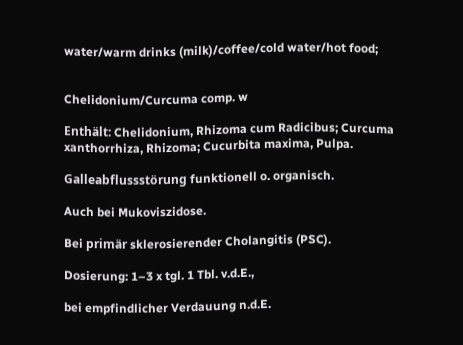water/warm drinks (milk)/coffee/cold water/hot food;


Chelidonium/Curcuma comp. w

Enthält: Chelidonium, Rhizoma cum Radicibus; Curcuma xanthorrhiza, Rhizoma; Cucurbita maxima, Pulpa.

Galleabflussstörung funktionell o. organisch.

Auch bei Mukoviszidose.

Bei primär sklerosierender Cholangitis (PSC).

Dosierung: 1–3 x tgl. 1 Tbl. v.d.E.,

bei empfindlicher Verdauung n.d.E.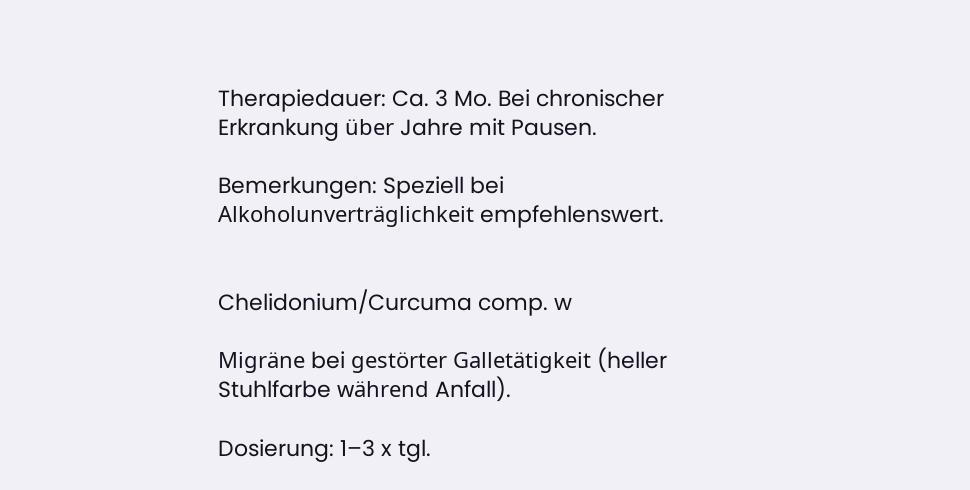Therapiedauer: Ca. 3 Mo. Bei chronischer Erkrankung über Jahre mit Pausen.

Bemerkungen: Speziell bei Alkoholunverträglichkeit empfehlenswert.


Chelidonium/Curcuma comp. w

Migräne bei gestörter Galletätigkeit (heller Stuhlfarbe während Anfall).

Dosierung: 1–3 x tgl.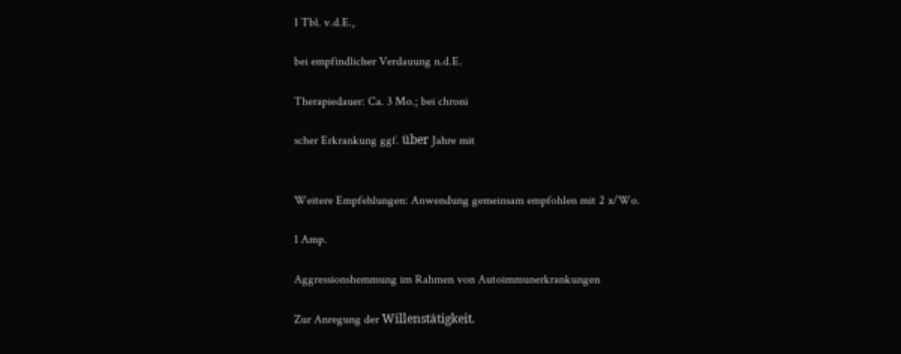1 Tbl. v.d.E.,

bei empfindlicher Verdauung n.d.E.

Therapiedauer: Ca. 3 Mo.; bei chroni

scher Erkrankung ggf. über Jahre mit


Weitere Empfehlungen: Anwendung gemeinsam empfohlen mit 2 x/Wo.

1 Amp.

Aggressionshemmung im Rahmen von Autoimmunerkrankungen

Zur Anregung der Willenstätigkeit.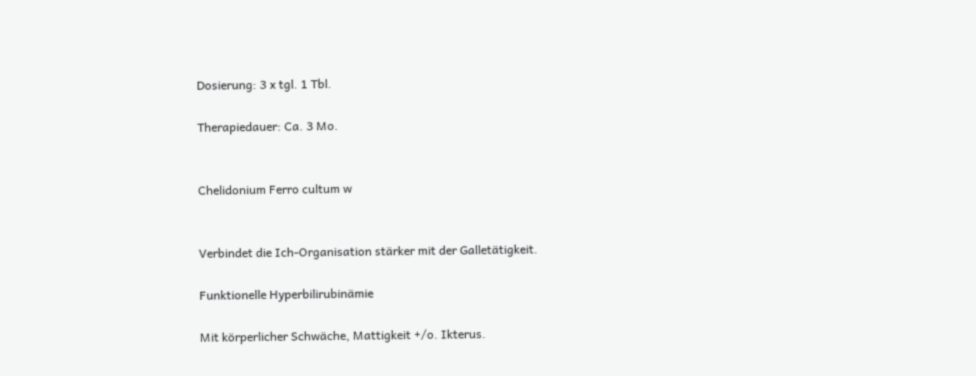Dosierung: 3 x tgl. 1 Tbl.

Therapiedauer: Ca. 3 Mo.


Chelidonium Ferro cultum w


Verbindet die Ich-Organisation stärker mit der Galletätigkeit.

Funktionelle Hyperbilirubinämie

Mit körperlicher Schwäche, Mattigkeit +/o. Ikterus.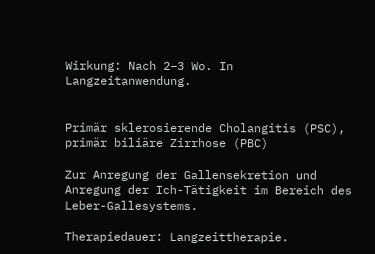Wirkung: Nach 2–3 Wo. In Langzeitanwendung.


Primär sklerosierende Cholangitis (PSC), primär biliäre Zirrhose (PBC)

Zur Anregung der Gallensekretion und Anregung der Ich-Tätigkeit im Bereich des Leber-Gallesystems.

Therapiedauer: Langzeittherapie.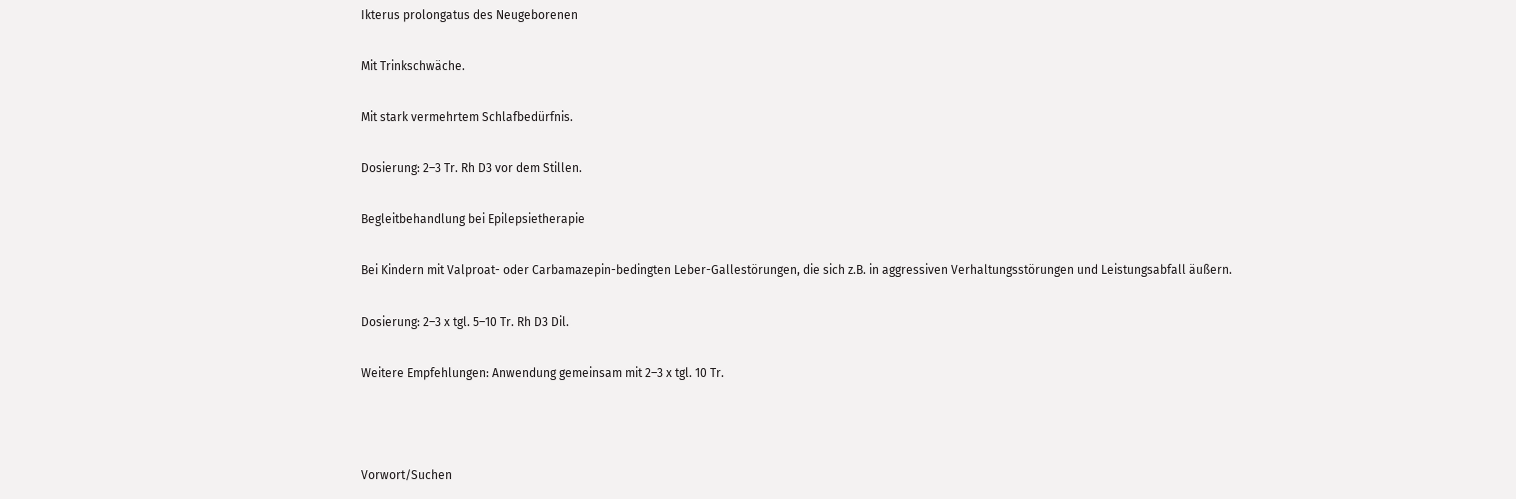Ikterus prolongatus des Neugeborenen

Mit Trinkschwäche.

Mit stark vermehrtem Schlafbedürfnis.

Dosierung: 2–3 Tr. Rh D3 vor dem Stillen.

Begleitbehandlung bei Epilepsietherapie

Bei Kindern mit Valproat- oder Carbamazepin-bedingten Leber-Gallestörungen, die sich z.B. in aggressiven Verhaltungsstörungen und Leistungsabfall äußern.

Dosierung: 2–3 x tgl. 5–10 Tr. Rh D3 Dil.

Weitere Empfehlungen: Anwendung gemeinsam mit 2–3 x tgl. 10 Tr.



Vorwort/Suchen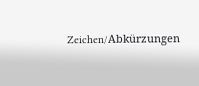Zeichen/Abkürzungen